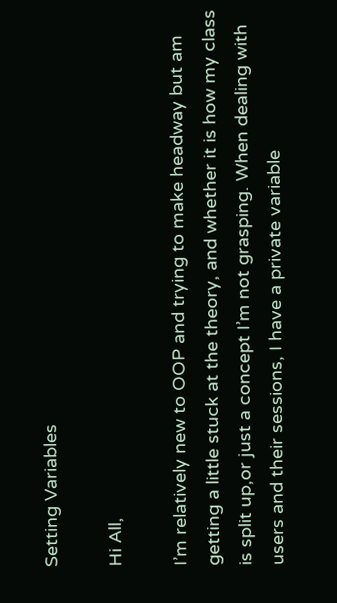Setting Variables

Hi All,

I’m relatively new to OOP and trying to make headway but am getting a little stuck at the theory, and whether it is how my class is split up,or just a concept I’m not grasping. When dealing with users and their sessions, I have a private variable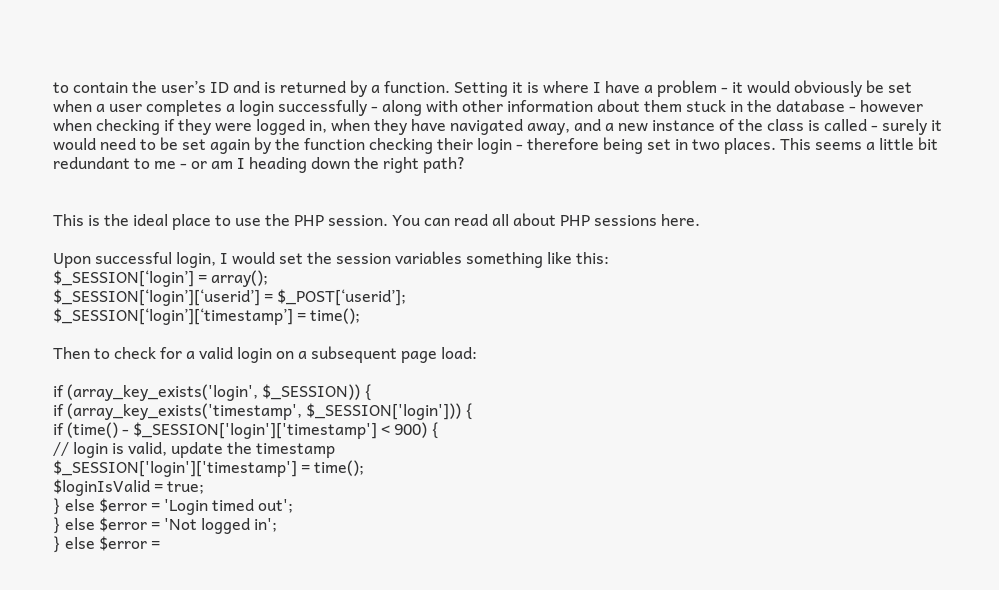to contain the user’s ID and is returned by a function. Setting it is where I have a problem - it would obviously be set when a user completes a login successfully - along with other information about them stuck in the database - however when checking if they were logged in, when they have navigated away, and a new instance of the class is called - surely it would need to be set again by the function checking their login - therefore being set in two places. This seems a little bit redundant to me - or am I heading down the right path?


This is the ideal place to use the PHP session. You can read all about PHP sessions here.

Upon successful login, I would set the session variables something like this:
$_SESSION[‘login’] = array();
$_SESSION[‘login’][‘userid’] = $_POST[‘userid’];
$_SESSION[‘login’][‘timestamp’] = time();

Then to check for a valid login on a subsequent page load:

if (array_key_exists('login', $_SESSION)) {
if (array_key_exists('timestamp', $_SESSION['login'])) {
if (time() - $_SESSION['login']['timestamp'] < 900) {
// login is valid, update the timestamp
$_SESSION['login']['timestamp'] = time();
$loginIsValid = true;
} else $error = 'Login timed out';
} else $error = 'Not logged in';
} else $error =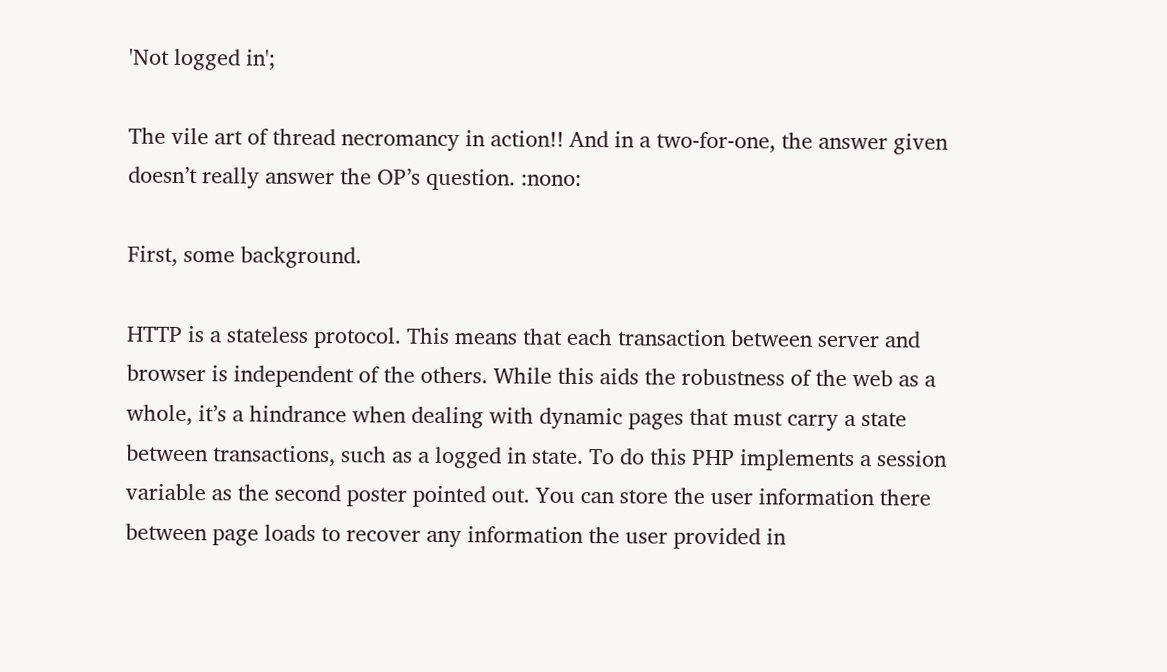'Not logged in';

The vile art of thread necromancy in action!! And in a two-for-one, the answer given doesn’t really answer the OP’s question. :nono:

First, some background.

HTTP is a stateless protocol. This means that each transaction between server and browser is independent of the others. While this aids the robustness of the web as a whole, it’s a hindrance when dealing with dynamic pages that must carry a state between transactions, such as a logged in state. To do this PHP implements a session variable as the second poster pointed out. You can store the user information there between page loads to recover any information the user provided in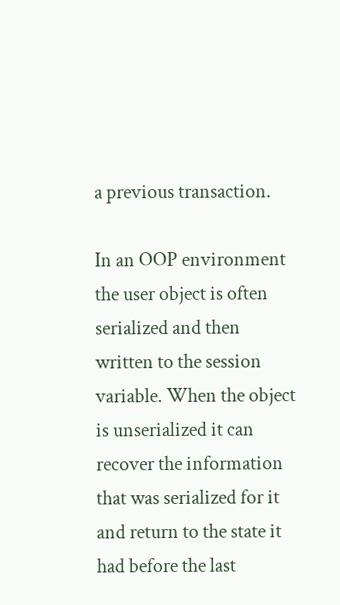a previous transaction.

In an OOP environment the user object is often serialized and then written to the session variable. When the object is unserialized it can recover the information that was serialized for it and return to the state it had before the last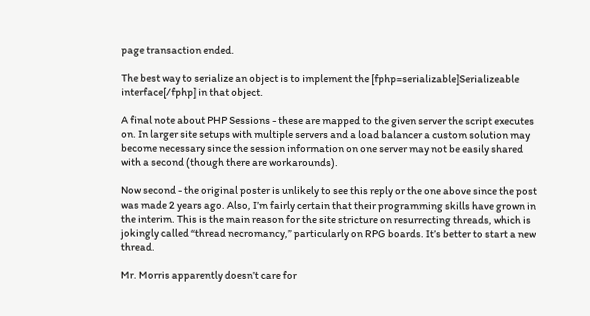page transaction ended.

The best way to serialize an object is to implement the [fphp=serializable]Serializeable interface[/fphp] in that object.

A final note about PHP Sessions - these are mapped to the given server the script executes on. In larger site setups with multiple servers and a load balancer a custom solution may become necessary since the session information on one server may not be easily shared with a second (though there are workarounds).

Now second - the original poster is unlikely to see this reply or the one above since the post was made 2 years ago. Also, I’m fairly certain that their programming skills have grown in the interim. This is the main reason for the site stricture on resurrecting threads, which is jokingly called “thread necromancy,” particularly on RPG boards. It’s better to start a new thread.

Mr. Morris apparently doesn’t care for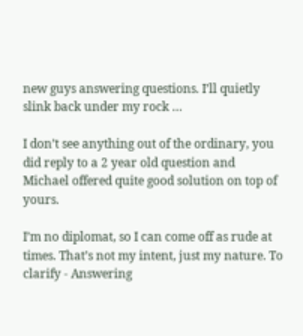new guys answering questions. I’ll quietly slink back under my rock …

I don’t see anything out of the ordinary, you did reply to a 2 year old question and Michael offered quite good solution on top of yours.

I’m no diplomat, so I can come off as rude at times. That’s not my intent, just my nature. To clarify - Answering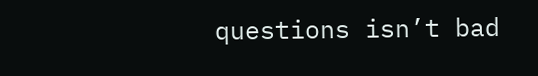questions isn’t bad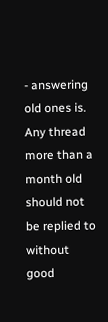- answering old ones is. Any thread more than a month old should not be replied to without good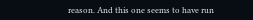reason. And this one seems to have run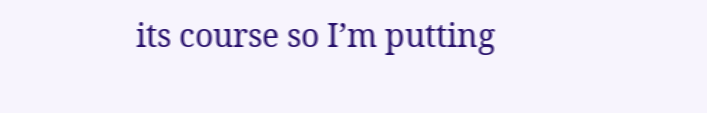its course so I’m putting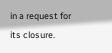in a request for its closure.